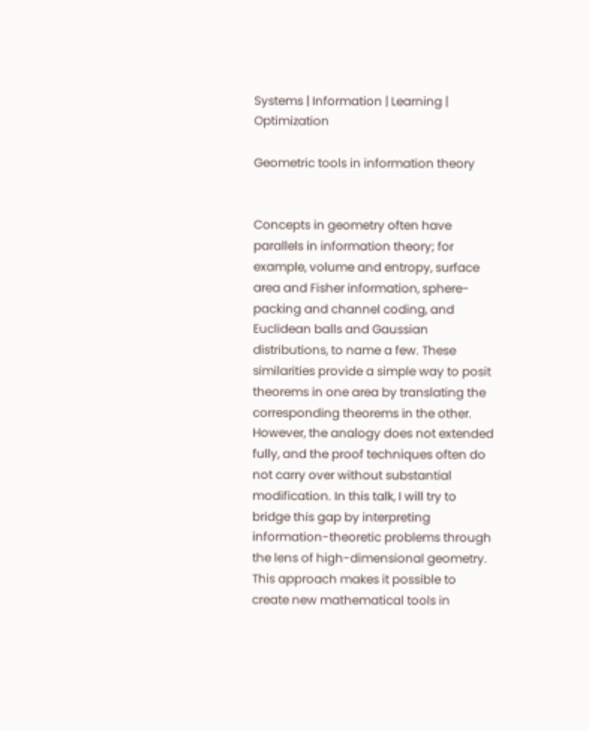Systems | Information | Learning | Optimization

Geometric tools in information theory


Concepts in geometry often have parallels in information theory; for example, volume and entropy, surface area and Fisher information, sphere-packing and channel coding, and Euclidean balls and Gaussian distributions, to name a few. These similarities provide a simple way to posit theorems in one area by translating the corresponding theorems in the other. However, the analogy does not extended fully, and the proof techniques often do not carry over without substantial modification. In this talk, I will try to bridge this gap by interpreting information-theoretic problems through the lens of high-dimensional geometry. This approach makes it possible to create new mathematical tools in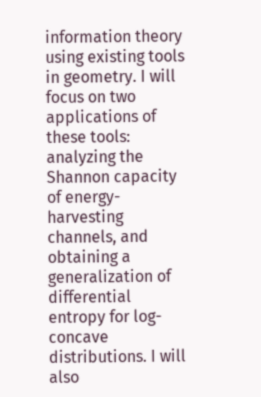information theory using existing tools in geometry. I will focus on two applications of these tools: analyzing the Shannon capacity of energy-harvesting channels, and obtaining a generalization of differential entropy for log-concave distributions. I will also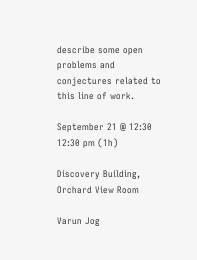describe some open problems and conjectures related to this line of work.

September 21 @ 12:30
12:30 pm (1h)

Discovery Building, Orchard View Room

Varun Jog